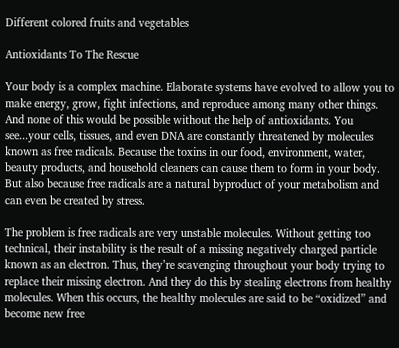Different colored fruits and vegetables

Antioxidants To The Rescue

Your body is a complex machine. Elaborate systems have evolved to allow you to make energy, grow, fight infections, and reproduce among many other things. And none of this would be possible without the help of antioxidants. You see...your cells, tissues, and even DNA are constantly threatened by molecules known as free radicals. Because the toxins in our food, environment, water, beauty products, and household cleaners can cause them to form in your body. But also because free radicals are a natural byproduct of your metabolism and can even be created by stress.

The problem is free radicals are very unstable molecules. Without getting too technical, their instability is the result of a missing negatively charged particle known as an electron. Thus, they’re scavenging throughout your body trying to replace their missing electron. And they do this by stealing electrons from healthy molecules. When this occurs, the healthy molecules are said to be “oxidized” and become new free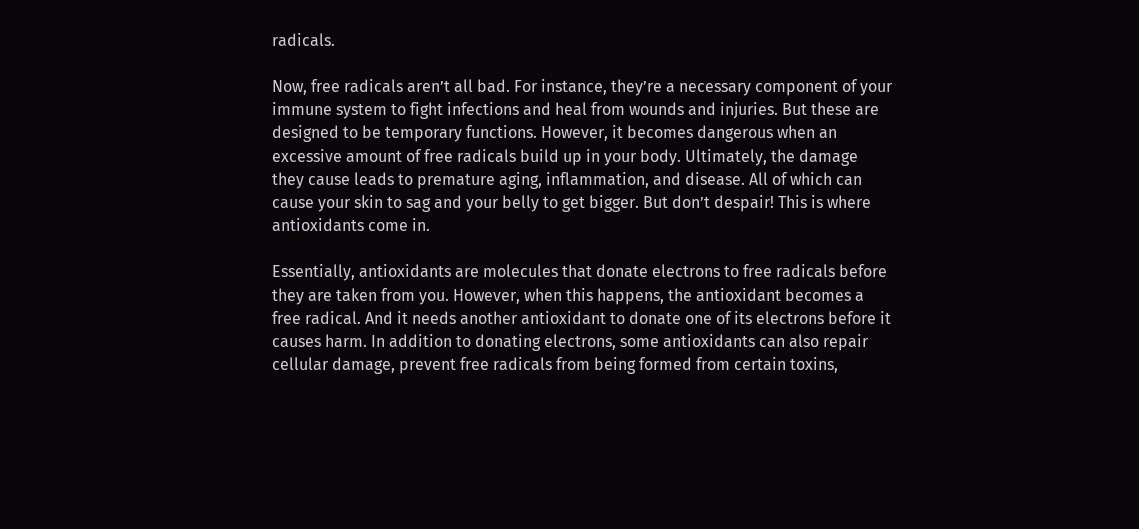radicals.

Now, free radicals aren’t all bad. For instance, they’re a necessary component of your immune system to fight infections and heal from wounds and injuries. But these are designed to be temporary functions. However, it becomes dangerous when an excessive amount of free radicals build up in your body. Ultimately, the damage they cause leads to premature aging, inflammation, and disease. All of which can cause your skin to sag and your belly to get bigger. But don’t despair! This is where antioxidants come in.

Essentially, antioxidants are molecules that donate electrons to free radicals before they are taken from you. However, when this happens, the antioxidant becomes a free radical. And it needs another antioxidant to donate one of its electrons before it causes harm. In addition to donating electrons, some antioxidants can also repair cellular damage, prevent free radicals from being formed from certain toxins,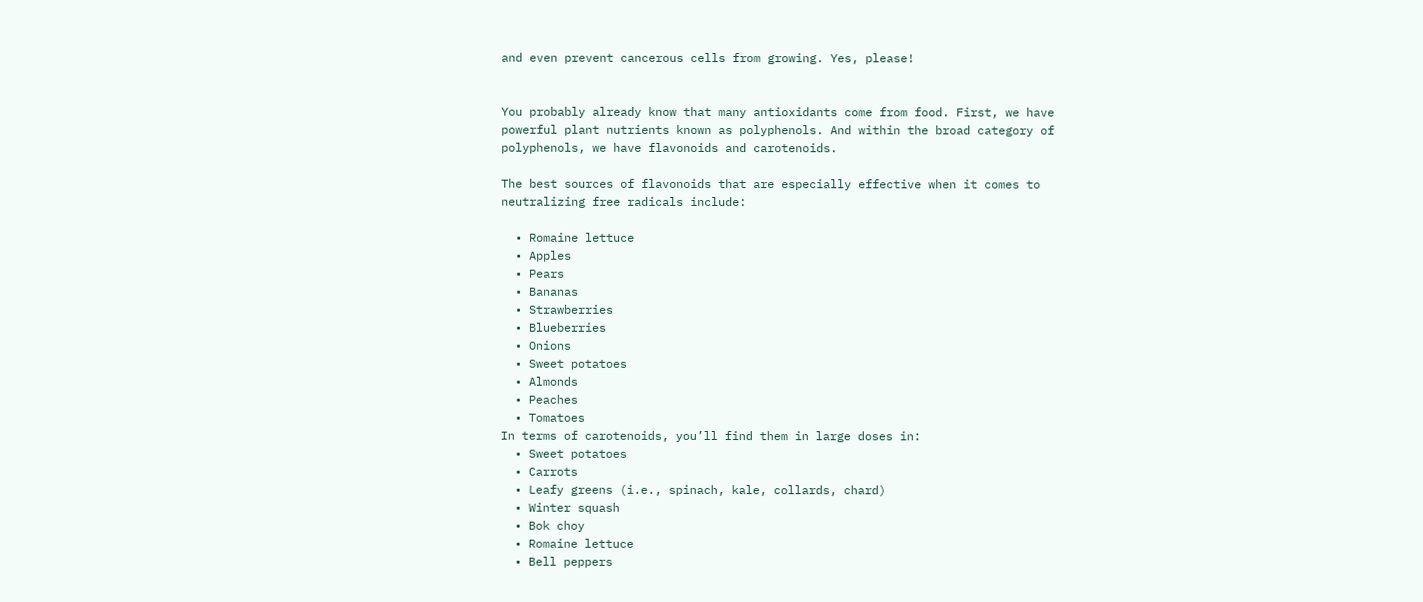and even prevent cancerous cells from growing. Yes, please!


You probably already know that many antioxidants come from food. First, we have powerful plant nutrients known as polyphenols. And within the broad category of polyphenols, we have flavonoids and carotenoids.

The best sources of flavonoids that are especially effective when it comes to neutralizing free radicals include:

  • Romaine lettuce
  • Apples
  • Pears
  • Bananas
  • Strawberries
  • Blueberries
  • Onions
  • Sweet potatoes
  • Almonds
  • Peaches
  • Tomatoes
In terms of carotenoids, you’ll find them in large doses in:
  • Sweet potatoes
  • Carrots
  • Leafy greens (i.e., spinach, kale, collards, chard)
  • Winter squash
  • Bok choy
  • Romaine lettuce
  • Bell peppers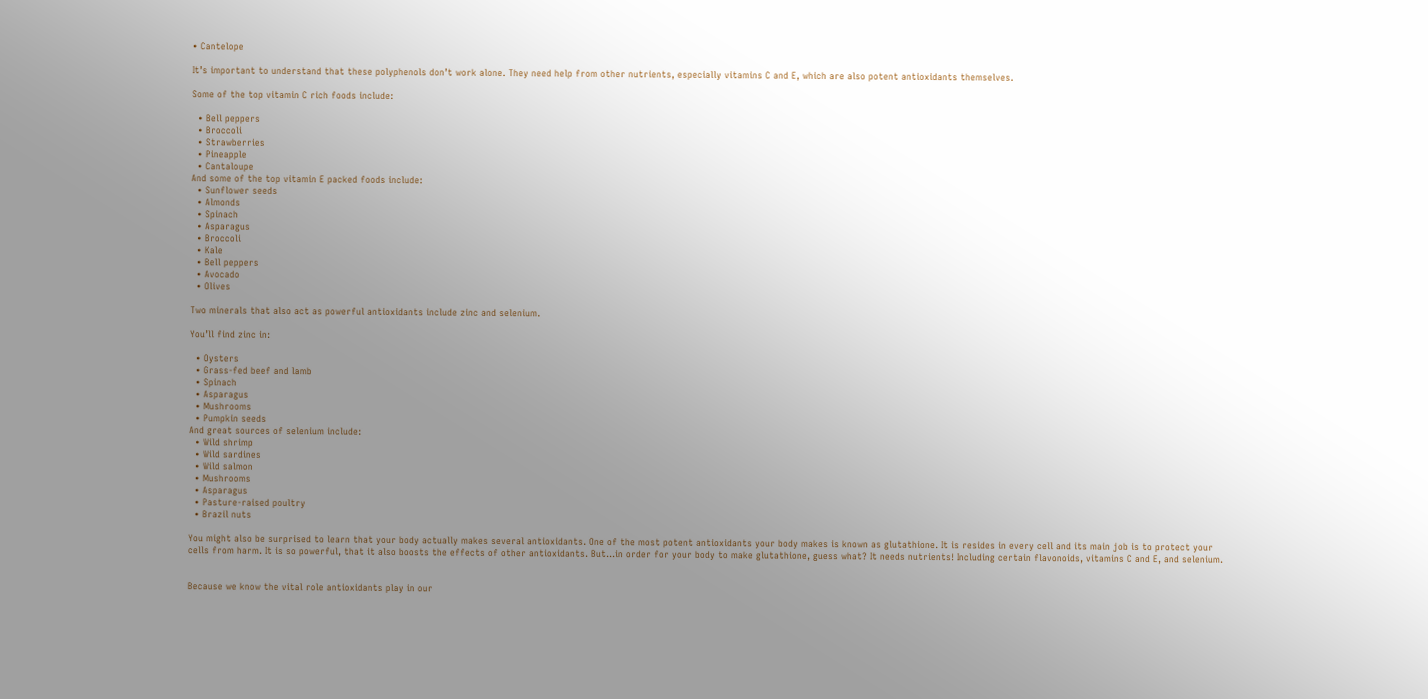• Cantelope

It’s important to understand that these polyphenols don’t work alone. They need help from other nutrients, especially vitamins C and E, which are also potent antioxidants themselves.

Some of the top vitamin C rich foods include:

  • Bell peppers
  • Broccoli
  • Strawberries
  • Pineapple
  • Cantaloupe
And some of the top vitamin E packed foods include:
  • Sunflower seeds
  • Almonds
  • Spinach
  • Asparagus
  • Broccoli
  • Kale
  • Bell peppers
  • Avocado
  • Olives

Two minerals that also act as powerful antioxidants include zinc and selenium.

You’ll find zinc in:

  • Oysters
  • Grass-fed beef and lamb
  • Spinach
  • Asparagus
  • Mushrooms
  • Pumpkin seeds
And great sources of selenium include:
  • Wild shrimp
  • Wild sardines
  • Wild salmon
  • Mushrooms
  • Asparagus
  • Pasture-raised poultry
  • Brazil nuts

You might also be surprised to learn that your body actually makes several antioxidants. One of the most potent antioxidants your body makes is known as glutathione. It is resides in every cell and its main job is to protect your cells from harm. It is so powerful, that it also boosts the effects of other antioxidants. But...in order for your body to make glutathione, guess what? It needs nutrients! Including certain flavonoids, vitamins C and E, and selenium.


Because we know the vital role antioxidants play in our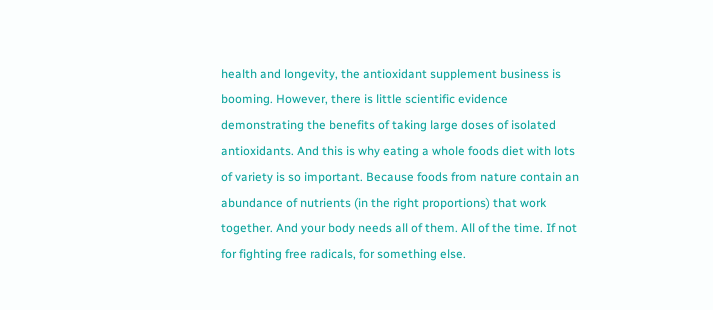health and longevity, the antioxidant supplement business is booming. However, there is little scientific evidence demonstrating the benefits of taking large doses of isolated antioxidants. And this is why eating a whole foods diet with lots of variety is so important. Because foods from nature contain an abundance of nutrients (in the right proportions) that work together. And your body needs all of them. All of the time. If not for fighting free radicals, for something else.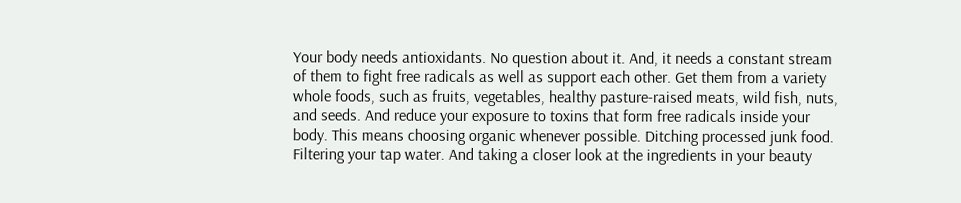Your body needs antioxidants. No question about it. And, it needs a constant stream of them to fight free radicals as well as support each other. Get them from a variety whole foods, such as fruits, vegetables, healthy pasture-raised meats, wild fish, nuts, and seeds. And reduce your exposure to toxins that form free radicals inside your body. This means choosing organic whenever possible. Ditching processed junk food. Filtering your tap water. And taking a closer look at the ingredients in your beauty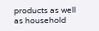products as well as household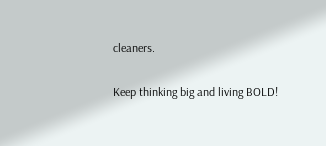cleaners.

Keep thinking big and living BOLD!